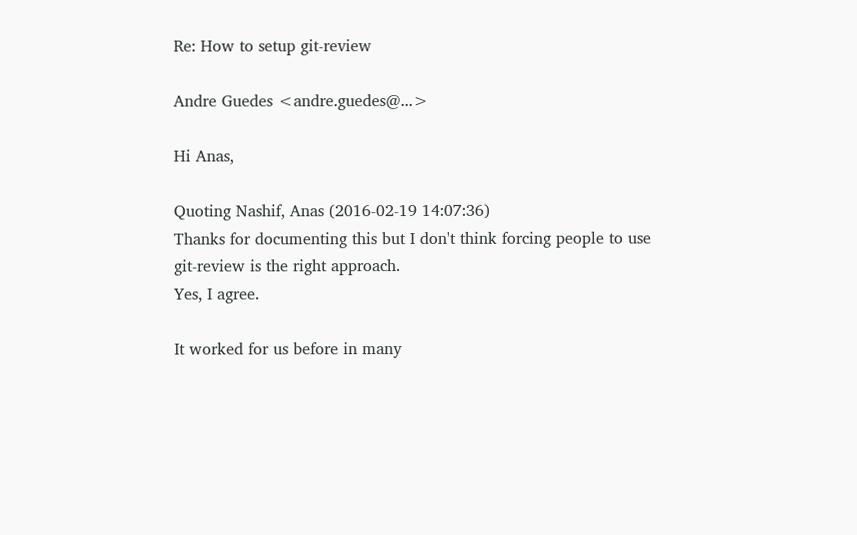Re: How to setup git-review

Andre Guedes <andre.guedes@...>

Hi Anas,

Quoting Nashif, Anas (2016-02-19 14:07:36)
Thanks for documenting this but I don't think forcing people to use git-review is the right approach.
Yes, I agree.

It worked for us before in many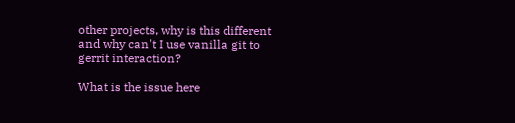other projects, why is this different and why can't I use vanilla git to gerrit interaction?

What is the issue here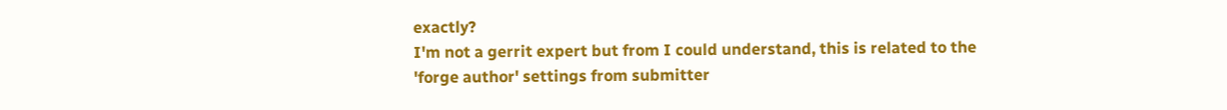exactly?
I'm not a gerrit expert but from I could understand, this is related to the
'forge author' settings from submitter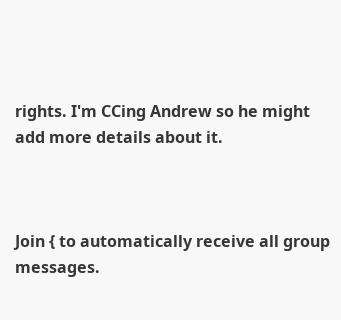rights. I'm CCing Andrew so he might
add more details about it.



Join { to automatically receive all group messages.